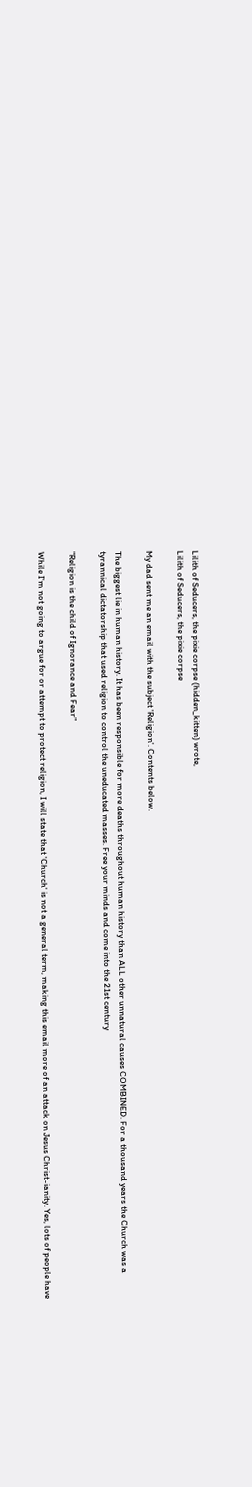Lilith of Seducers, the pixie corpse (hidden_kitten) wrote,
Lilith of Seducers, the pixie corpse

My dad sent me an email with the subject 'Religion'. Contents below.

The biggest lie in human history. It has been responsible for more deaths throughout human history than ALL other unnatural causes COMBINED. For a thousand years the Church was a tyrannical dictatorship that used religion to control the uneducated masses. Free your minds and come into the 21st century

"Religion is the child of Ignorance and Fear"

While I'm not going to argue for or attempt to protect religion, I will state that 'Church' is not a general term, making this email more of an attack on Jesus Christ-ianity. Yes, lots of people have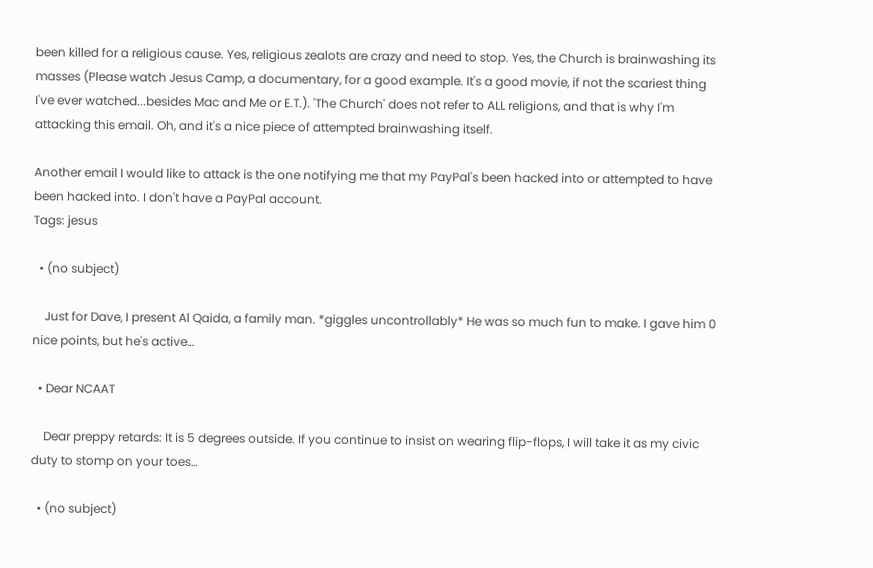been killed for a religious cause. Yes, religious zealots are crazy and need to stop. Yes, the Church is brainwashing its masses (Please watch Jesus Camp, a documentary, for a good example. It's a good movie, if not the scariest thing I've ever watched...besides Mac and Me or E.T.). 'The Church' does not refer to ALL religions, and that is why I'm attacking this email. Oh, and it's a nice piece of attempted brainwashing itself.

Another email I would like to attack is the one notifying me that my PayPal's been hacked into or attempted to have been hacked into. I don't have a PayPal account.
Tags: jesus

  • (no subject)

    Just for Dave, I present Al Qaida, a family man. *giggles uncontrollably* He was so much fun to make. I gave him 0 nice points, but he's active…

  • Dear NCAAT

    Dear preppy retards: It is 5 degrees outside. If you continue to insist on wearing flip-flops, I will take it as my civic duty to stomp on your toes…

  • (no subject)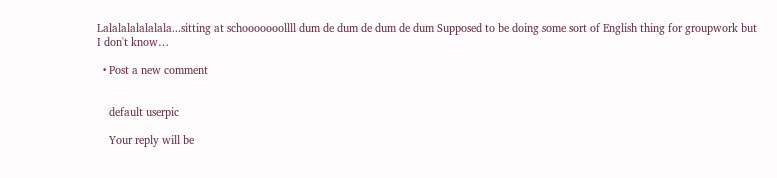Lalalalalalalala...sitting at schooooooollll dum de dum de dum de dum Supposed to be doing some sort of English thing for groupwork but I don't know…

  • Post a new comment


    default userpic

    Your reply will be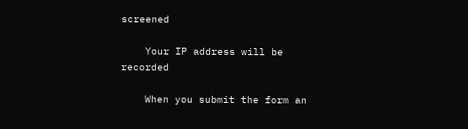screened

    Your IP address will be recorded

    When you submit the form an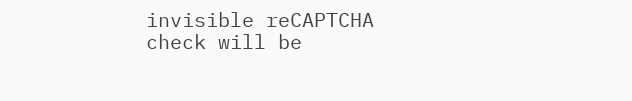invisible reCAPTCHA check will be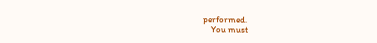performed.
    You must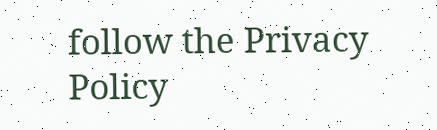follow the Privacy Policy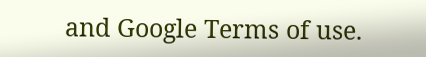and Google Terms of use.